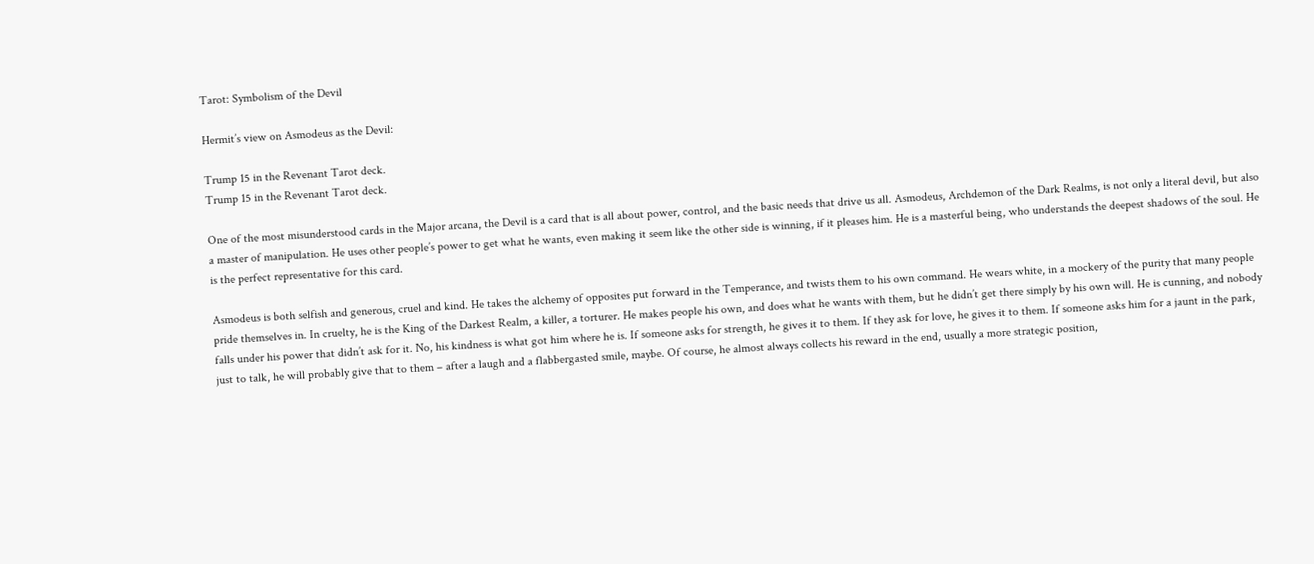Tarot: Symbolism of the Devil

Hermit’s view on Asmodeus as the Devil:

Trump 15 in the Revenant Tarot deck.
Trump 15 in the Revenant Tarot deck.

One of the most misunderstood cards in the Major arcana, the Devil is a card that is all about power, control, and the basic needs that drive us all. Asmodeus, Archdemon of the Dark Realms, is not only a literal devil, but also a master of manipulation. He uses other people’s power to get what he wants, even making it seem like the other side is winning, if it pleases him. He is a masterful being, who understands the deepest shadows of the soul. He is the perfect representative for this card.

Asmodeus is both selfish and generous, cruel and kind. He takes the alchemy of opposites put forward in the Temperance, and twists them to his own command. He wears white, in a mockery of the purity that many people pride themselves in. In cruelty, he is the King of the Darkest Realm, a killer, a torturer. He makes people his own, and does what he wants with them, but he didn’t get there simply by his own will. He is cunning, and nobody falls under his power that didn’t ask for it. No, his kindness is what got him where he is. If someone asks for strength, he gives it to them. If they ask for love, he gives it to them. If someone asks him for a jaunt in the park, just to talk, he will probably give that to them – after a laugh and a flabbergasted smile, maybe. Of course, he almost always collects his reward in the end, usually a more strategic position,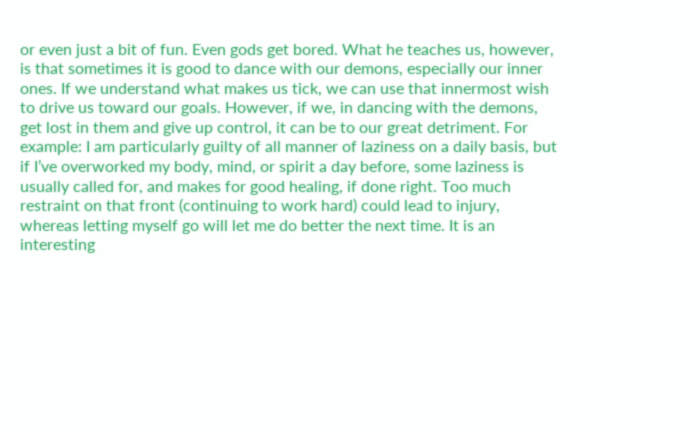or even just a bit of fun. Even gods get bored. What he teaches us, however, is that sometimes it is good to dance with our demons, especially our inner ones. If we understand what makes us tick, we can use that innermost wish to drive us toward our goals. However, if we, in dancing with the demons, get lost in them and give up control, it can be to our great detriment. For example: I am particularly guilty of all manner of laziness on a daily basis, but if I’ve overworked my body, mind, or spirit a day before, some laziness is usually called for, and makes for good healing, if done right. Too much restraint on that front (continuing to work hard) could lead to injury, whereas letting myself go will let me do better the next time. It is an interesting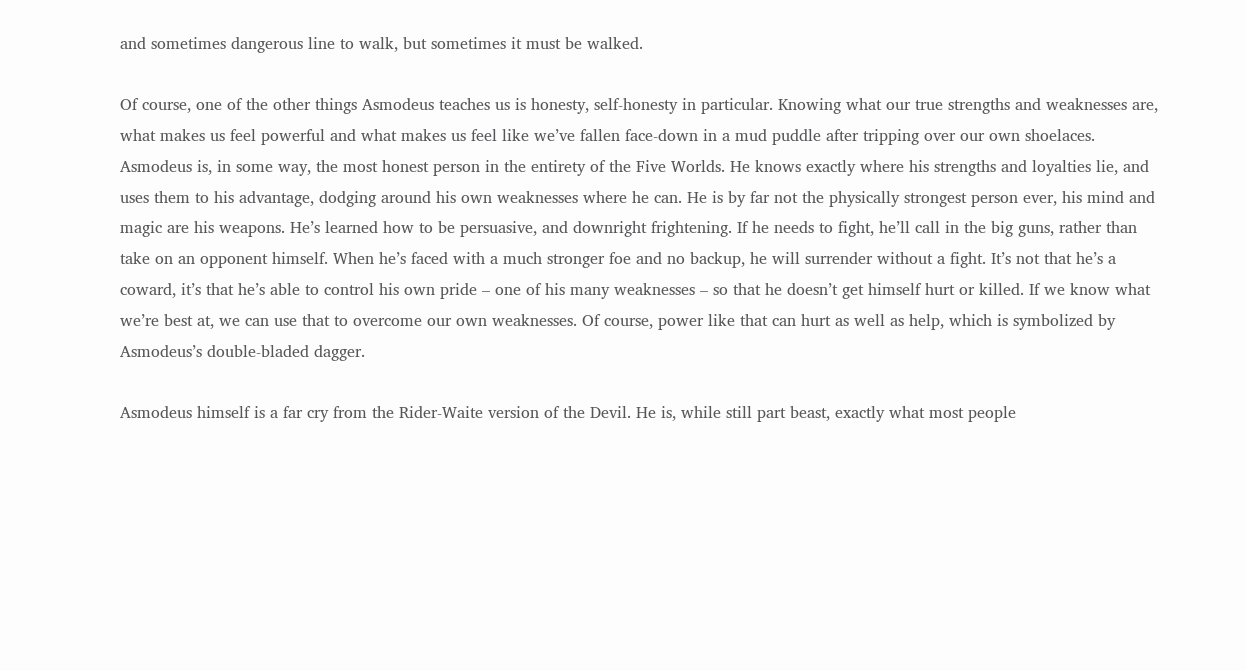and sometimes dangerous line to walk, but sometimes it must be walked.

Of course, one of the other things Asmodeus teaches us is honesty, self-honesty in particular. Knowing what our true strengths and weaknesses are, what makes us feel powerful and what makes us feel like we’ve fallen face-down in a mud puddle after tripping over our own shoelaces. Asmodeus is, in some way, the most honest person in the entirety of the Five Worlds. He knows exactly where his strengths and loyalties lie, and uses them to his advantage, dodging around his own weaknesses where he can. He is by far not the physically strongest person ever, his mind and magic are his weapons. He’s learned how to be persuasive, and downright frightening. If he needs to fight, he’ll call in the big guns, rather than take on an opponent himself. When he’s faced with a much stronger foe and no backup, he will surrender without a fight. It’s not that he’s a coward, it’s that he’s able to control his own pride – one of his many weaknesses – so that he doesn’t get himself hurt or killed. If we know what we’re best at, we can use that to overcome our own weaknesses. Of course, power like that can hurt as well as help, which is symbolized by Asmodeus’s double-bladed dagger.

Asmodeus himself is a far cry from the Rider-Waite version of the Devil. He is, while still part beast, exactly what most people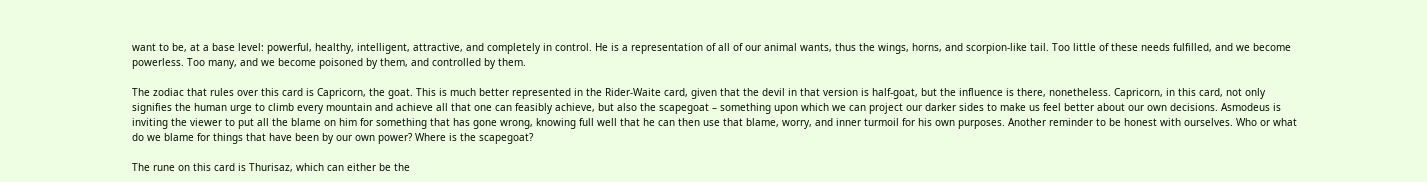want to be, at a base level: powerful, healthy, intelligent, attractive, and completely in control. He is a representation of all of our animal wants, thus the wings, horns, and scorpion-like tail. Too little of these needs fulfilled, and we become powerless. Too many, and we become poisoned by them, and controlled by them.

The zodiac that rules over this card is Capricorn, the goat. This is much better represented in the Rider-Waite card, given that the devil in that version is half-goat, but the influence is there, nonetheless. Capricorn, in this card, not only signifies the human urge to climb every mountain and achieve all that one can feasibly achieve, but also the scapegoat – something upon which we can project our darker sides to make us feel better about our own decisions. Asmodeus is inviting the viewer to put all the blame on him for something that has gone wrong, knowing full well that he can then use that blame, worry, and inner turmoil for his own purposes. Another reminder to be honest with ourselves. Who or what do we blame for things that have been by our own power? Where is the scapegoat?

The rune on this card is Thurisaz, which can either be the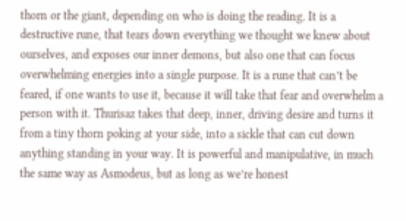thorn or the giant, depending on who is doing the reading. It is a destructive rune, that tears down everything we thought we knew about ourselves, and exposes our inner demons, but also one that can focus overwhelming energies into a single purpose. It is a rune that can’t be feared, if one wants to use it, because it will take that fear and overwhelm a person with it. Thurisaz takes that deep, inner, driving desire and turns it from a tiny thorn poking at your side, into a sickle that can cut down anything standing in your way. It is powerful and manipulative, in much the same way as Asmodeus, but as long as we’re honest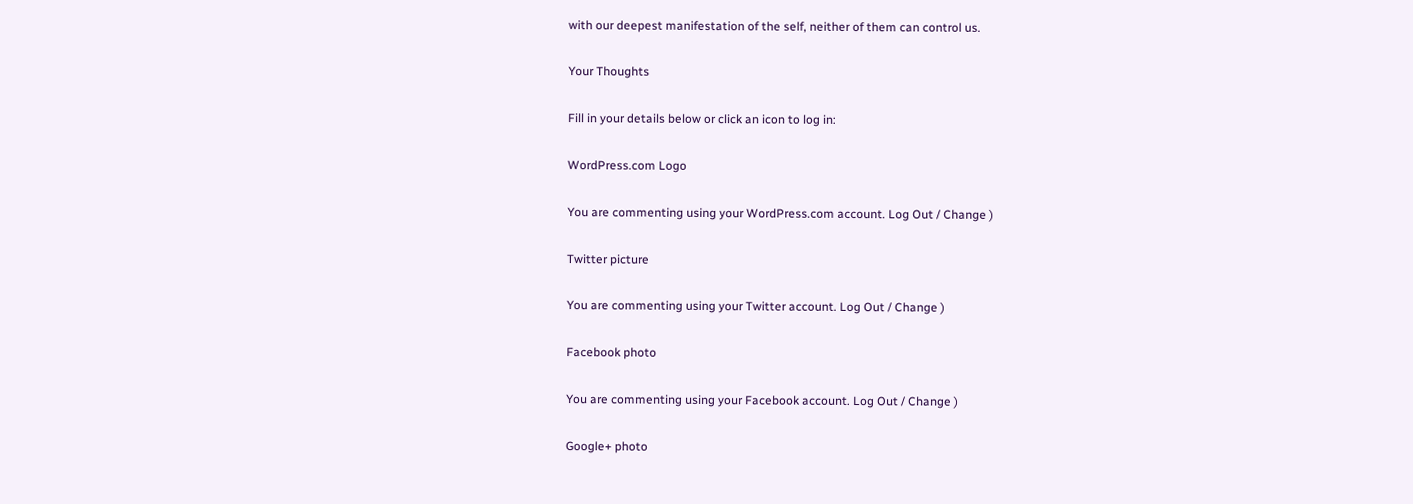with our deepest manifestation of the self, neither of them can control us.

Your Thoughts

Fill in your details below or click an icon to log in:

WordPress.com Logo

You are commenting using your WordPress.com account. Log Out / Change )

Twitter picture

You are commenting using your Twitter account. Log Out / Change )

Facebook photo

You are commenting using your Facebook account. Log Out / Change )

Google+ photo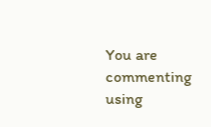You are commenting using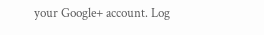your Google+ account. Log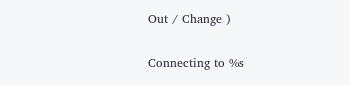Out / Change )

Connecting to %s